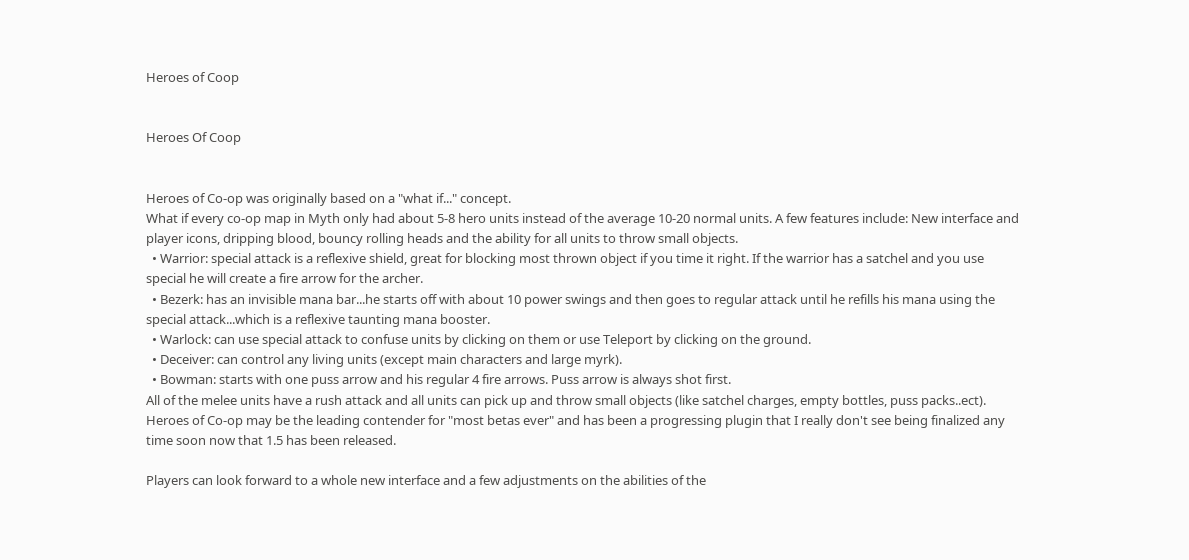Heroes of Coop


Heroes Of Coop


Heroes of Co-op was originally based on a "what if..." concept.
What if every co-op map in Myth only had about 5-8 hero units instead of the average 10-20 normal units. A few features include: New interface and player icons, dripping blood, bouncy rolling heads and the ability for all units to throw small objects.
  • Warrior: special attack is a reflexive shield, great for blocking most thrown object if you time it right. If the warrior has a satchel and you use special he will create a fire arrow for the archer.
  • Bezerk: has an invisible mana bar...he starts off with about 10 power swings and then goes to regular attack until he refills his mana using the special attack...which is a reflexive taunting mana booster.
  • Warlock: can use special attack to confuse units by clicking on them or use Teleport by clicking on the ground.
  • Deceiver: can control any living units (except main characters and large myrk).
  • Bowman: starts with one puss arrow and his regular 4 fire arrows. Puss arrow is always shot first.
All of the melee units have a rush attack and all units can pick up and throw small objects (like satchel charges, empty bottles, puss packs..ect).
Heroes of Co-op may be the leading contender for "most betas ever" and has been a progressing plugin that I really don't see being finalized any time soon now that 1.5 has been released.

Players can look forward to a whole new interface and a few adjustments on the abilities of the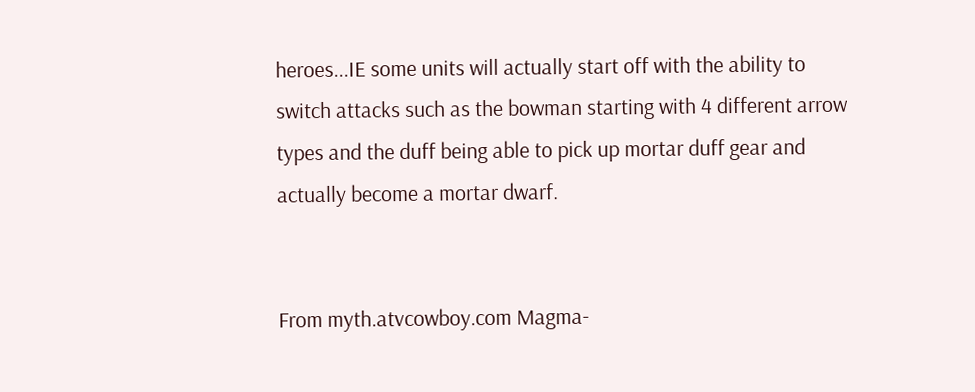heroes...IE some units will actually start off with the ability to switch attacks such as the bowman starting with 4 different arrow types and the duff being able to pick up mortar duff gear and actually become a mortar dwarf.


From myth.atvcowboy.com Magma-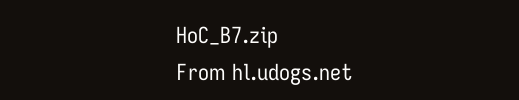HoC_B7.zip
From hl.udogs.net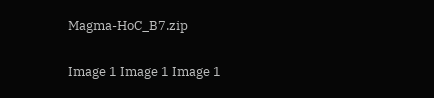Magma-HoC_B7.zip


Image 1 Image 1 Image 1